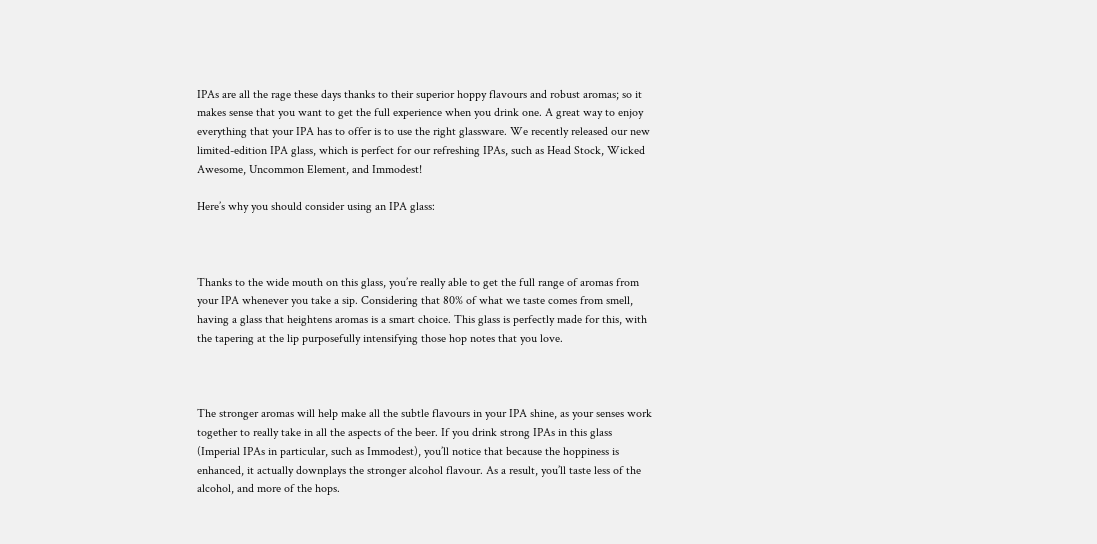IPAs are all the rage these days thanks to their superior hoppy flavours and robust aromas; so it makes sense that you want to get the full experience when you drink one. A great way to enjoy everything that your IPA has to offer is to use the right glassware. We recently released our new limited-edition IPA glass, which is perfect for our refreshing IPAs, such as Head Stock, Wicked Awesome, Uncommon Element, and Immodest!

Here’s why you should consider using an IPA glass:



Thanks to the wide mouth on this glass, you’re really able to get the full range of aromas from your IPA whenever you take a sip. Considering that 80% of what we taste comes from smell, having a glass that heightens aromas is a smart choice. This glass is perfectly made for this, with the tapering at the lip purposefully intensifying those hop notes that you love.



The stronger aromas will help make all the subtle flavours in your IPA shine, as your senses work together to really take in all the aspects of the beer. If you drink strong IPAs in this glass (Imperial IPAs in particular, such as Immodest), you’ll notice that because the hoppiness is enhanced, it actually downplays the stronger alcohol flavour. As a result, you’ll taste less of the alcohol, and more of the hops.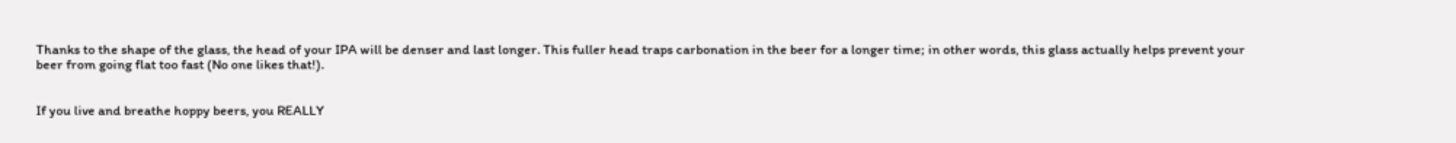Thanks to the shape of the glass, the head of your IPA will be denser and last longer. This fuller head traps carbonation in the beer for a longer time; in other words, this glass actually helps prevent your beer from going flat too fast (No one likes that!).


If you live and breathe hoppy beers, you REALLY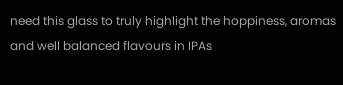need this glass to truly highlight the hoppiness, aromas and well balanced flavours in IPAs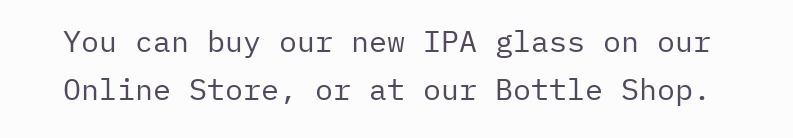You can buy our new IPA glass on our Online Store, or at our Bottle Shop.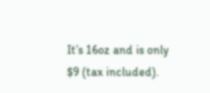It’s 16oz and is only $9 (tax included).